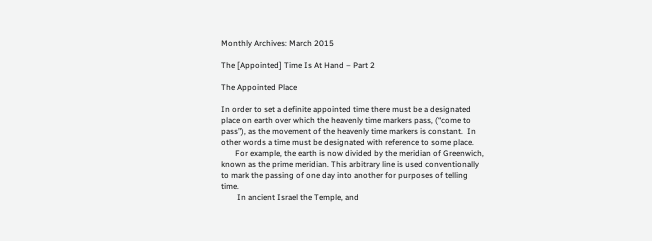Monthly Archives: March 2015

The [Appointed] Time Is At Hand – Part 2

The Appointed Place

In order to set a definite appointed time there must be a designated place on earth over which the heavenly time markers pass, (“come to pass”), as the movement of the heavenly time markers is constant.  In other words a time must be designated with reference to some place.
       For example, the earth is now divided by the meridian of Greenwich, known as the prime meridian. This arbitrary line is used conventionally to mark the passing of one day into another for purposes of telling time.
        In ancient Israel the Temple, and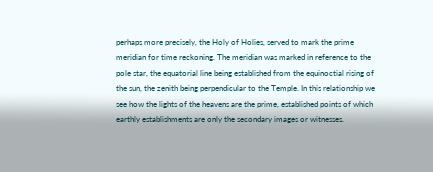perhaps more precisely, the Holy of Holies, served to mark the prime meridian for time reckoning. The meridian was marked in reference to the pole star, the equatorial line being established from the equinoctial rising of the sun, the zenith being perpendicular to the Temple. In this relationship we see how the lights of the heavens are the prime, established points of which earthly establishments are only the secondary images or witnesses.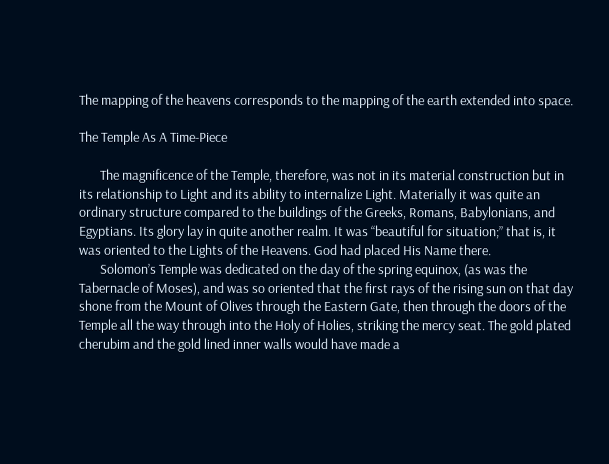The mapping of the heavens corresponds to the mapping of the earth extended into space.

The Temple As A Time-Piece

       The magnificence of the Temple, therefore, was not in its material construction but in its relationship to Light and its ability to internalize Light. Materially it was quite an ordinary structure compared to the buildings of the Greeks, Romans, Babylonians, and Egyptians. Its glory lay in quite another realm. It was “beautiful for situation;” that is, it was oriented to the Lights of the Heavens. God had placed His Name there.
       Solomon’s Temple was dedicated on the day of the spring equinox, (as was the Tabernacle of Moses), and was so oriented that the first rays of the rising sun on that day shone from the Mount of Olives through the Eastern Gate, then through the doors of the Temple all the way through into the Holy of Holies, striking the mercy seat. The gold plated cherubim and the gold lined inner walls would have made a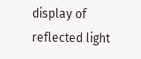display of reflected light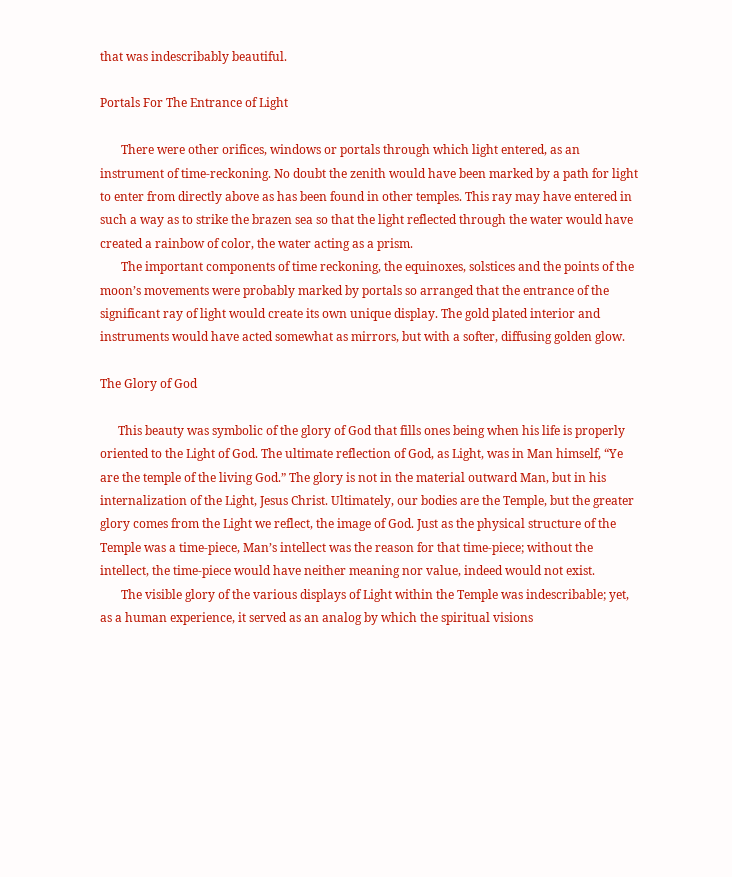that was indescribably beautiful.

Portals For The Entrance of Light

       There were other orifices, windows or portals through which light entered, as an instrument of time-reckoning. No doubt the zenith would have been marked by a path for light to enter from directly above as has been found in other temples. This ray may have entered in such a way as to strike the brazen sea so that the light reflected through the water would have created a rainbow of color, the water acting as a prism.
       The important components of time reckoning, the equinoxes, solstices and the points of the moon’s movements were probably marked by portals so arranged that the entrance of the significant ray of light would create its own unique display. The gold plated interior and instruments would have acted somewhat as mirrors, but with a softer, diffusing golden glow.

The Glory of God

      This beauty was symbolic of the glory of God that fills ones being when his life is properly oriented to the Light of God. The ultimate reflection of God, as Light, was in Man himself, “Ye are the temple of the living God.” The glory is not in the material outward Man, but in his internalization of the Light, Jesus Christ. Ultimately, our bodies are the Temple, but the greater glory comes from the Light we reflect, the image of God. Just as the physical structure of the Temple was a time-piece, Man’s intellect was the reason for that time-piece; without the intellect, the time-piece would have neither meaning nor value, indeed would not exist.
       The visible glory of the various displays of Light within the Temple was indescribable; yet, as a human experience, it served as an analog by which the spiritual visions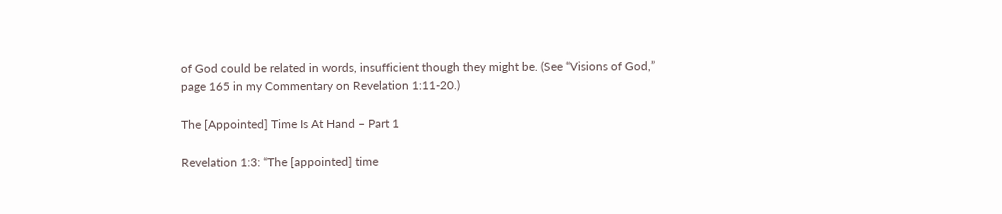of God could be related in words, insufficient though they might be. (See “Visions of God,” page 165 in my Commentary on Revelation 1:11-20.)

The [Appointed] Time Is At Hand – Part 1

Revelation 1:3: “The [appointed] time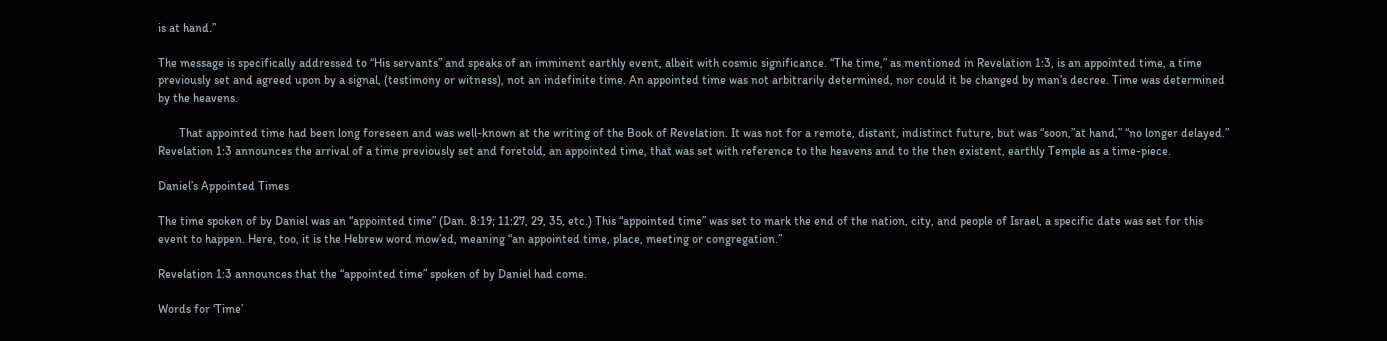is at hand.”

The message is specifically addressed to “His servants” and speaks of an imminent earthly event, albeit with cosmic significance. “The time,” as mentioned in Revelation 1:3, is an appointed time, a time previously set and agreed upon by a signal, (testimony or witness), not an indefinite time. An appointed time was not arbitrarily determined, nor could it be changed by man’s decree. Time was determined by the heavens.

       That appointed time had been long foreseen and was well-known at the writing of the Book of Revelation. It was not for a remote, distant, indistinct future, but was “soon,”at hand,” “no longer delayed.”  Revelation 1:3 announces the arrival of a time previously set and foretold, an appointed time, that was set with reference to the heavens and to the then existent, earthly Temple as a time-piece.

Daniel’s Appointed Times

The time spoken of by Daniel was an “appointed time” (Dan. 8:19; 11:27, 29, 35, etc.) This “appointed time” was set to mark the end of the nation, city, and people of Israel, a specific date was set for this event to happen. Here, too, it is the Hebrew word mow’ed, meaning “an appointed time, place, meeting or congregation.”

Revelation 1:3 announces that the “appointed time” spoken of by Daniel had come.

Words for ‘Time’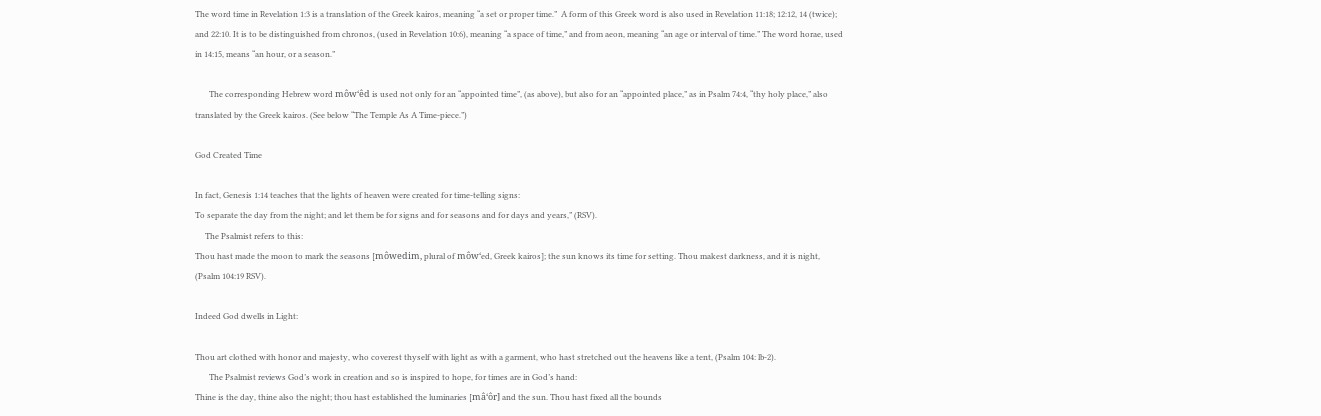The word time in Revelation 1:3 is a translation of the Greek kairos, meaning “a set or proper time.”  A form of this Greek word is also used in Revelation 11:18; 12:12, 14 (twice); and 22:10. It is to be distinguished from chronos, (used in Revelation 10:6), meaning “a space of time,” and from aeon, meaning “an age or interval of time.” The word horae, used in 14:15, means “an hour, or a season.”

       The corresponding Hebrew word môw‘êd is used not only for an “appointed time”, (as above), but also for an “appointed place,” as in Psalm 74:4, “thy holy place,” also translated by the Greek kairos. (See below “The Temple As A Time-piece.”)

God Created Time

In fact, Genesis 1:14 teaches that the lights of heaven were created for time-telling signs:
To separate the day from the night; and let them be for signs and for seasons and for days and years,” (RSV).
     The Psalmist refers to this:
Thou hast made the moon to mark the seasons [môwedim, plural of môw‘ed, Greek kairos]; the sun knows its time for setting. Thou makest darkness, and it is night, (Psalm 104:19 RSV).

Indeed God dwells in Light:

Thou art clothed with honor and majesty, who coverest thyself with light as with a garment, who hast stretched out the heavens like a tent, (Psalm 104: lb-2).
       The Psalmist reviews God’s work in creation and so is inspired to hope, for times are in God’s hand:
Thine is the day, thine also the night; thou hast established the luminaries [mâ‘ôr] and the sun. Thou hast fixed all the bounds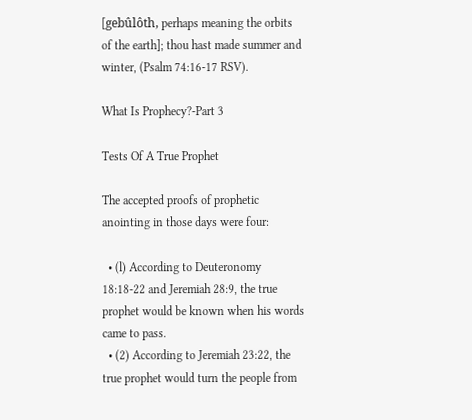[gebûlôth, perhaps meaning the orbits of the earth]; thou hast made summer and winter, (Psalm 74:16-17 RSV).

What Is Prophecy?-Part 3

Tests Of A True Prophet

The accepted proofs of prophetic anointing in those days were four:

  • (l) According to Deuteronomy 18:18-22 and Jeremiah 28:9, the true prophet would be known when his words came to pass.
  • (2) According to Jeremiah 23:22, the true prophet would turn the people from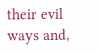their evil ways and,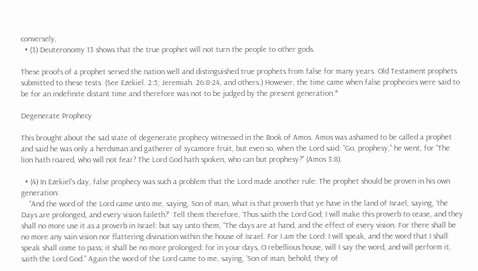conversely,
  • (3) Deuteronomy 13 shows that the true prophet will not turn the people to other gods.

These proofs of a prophet served the nation well and distinguished true prophets from false for many years. Old Testament prophets submitted to these tests. (See Ezekiel. 2:5; Jeremiah. 26:8-24, and others.) However, the time came when false prophecies were said to be for an indefinite distant time and therefore was not to be judged by the present generation.*

Degenerate Prophecy

This brought about the sad state of degenerate prophecy witnessed in the Book of Amos. Amos was ashamed to be called a prophet and said he was only a herdsman and gatherer of sycamore fruit, but even so, when the Lord said: “Go, prophesy,” he went, for “The lion hath roared, who will not fear? The Lord God hath spoken, who can but prophesy?” (Amos 3:8).

  • (4) In Ezekiel’s day, false prophecy was such a problem that the Lord made another rule: The prophet should be proven in his own generation:
    “And the word of the Lord came unto me, saying, Son of man, what is that proverb that ye have in the land of Israel, saying, ‘the Days are prolonged, and every vision faileth?’  Tell them therefore, ‘Thus saith the Lord God; I will make this proverb to cease, and they shall no more use it as a proverb in Israel: but say unto them, “The days are at hand, and the effect of every vision. For there shall be no more any vain vision nor flattering divination within the house of Israel. For I am the Lord: I will speak, and the word that I shall speak shall come to pass; it shall be no more prolonged: for in your days, O rebellious house, will I say the word, and will perform it, saith the Lord God.” Again the word of the Lord came to me, saying, ‘Son of man, behold, they of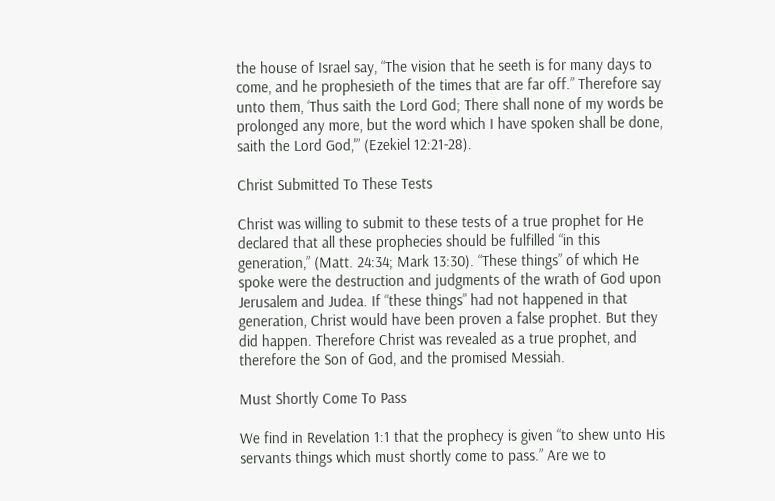the house of Israel say, “The vision that he seeth is for many days to come, and he prophesieth of the times that are far off.” Therefore say unto them, ‘Thus saith the Lord God; There shall none of my words be prolonged any more, but the word which I have spoken shall be done, saith the Lord God,'” (Ezekiel 12:21-28).

Christ Submitted To These Tests

Christ was willing to submit to these tests of a true prophet for He declared that all these prophecies should be fulfilled “in this generation,” (Matt. 24:34; Mark 13:30). “These things” of which He spoke were the destruction and judgments of the wrath of God upon Jerusalem and Judea. If “these things” had not happened in that generation, Christ would have been proven a false prophet. But they did happen. Therefore Christ was revealed as a true prophet, and therefore the Son of God, and the promised Messiah.

Must Shortly Come To Pass

We find in Revelation 1:1 that the prophecy is given “to shew unto His servants things which must shortly come to pass.” Are we to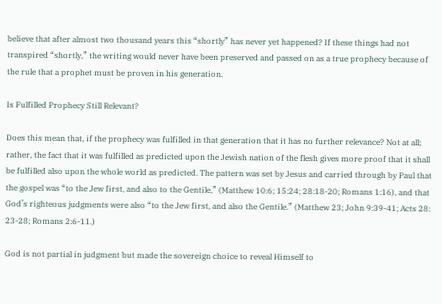believe that after almost two thousand years this “shortly” has never yet happened? If these things had not transpired “shortly,” the writing would never have been preserved and passed on as a true prophecy because of the rule that a prophet must be proven in his generation.

Is Fulfilled Prophecy Still Relevant?

Does this mean that, if the prophecy was fulfilled in that generation that it has no further relevance? Not at all; rather, the fact that it was fulfilled as predicted upon the Jewish nation of the flesh gives more proof that it shall be fulfilled also upon the whole world as predicted. The pattern was set by Jesus and carried through by Paul that the gospel was “to the Jew first, and also to the Gentile,” (Matthew 10:6; 15:24; 28:18-20; Romans 1:16), and that God’s righteous judgments were also “to the Jew first, and also the Gentile.” (Matthew 23; John 9:39-41; Acts 28: 23-28; Romans 2:6-11.)

God is not partial in judgment but made the sovereign choice to reveal Himself to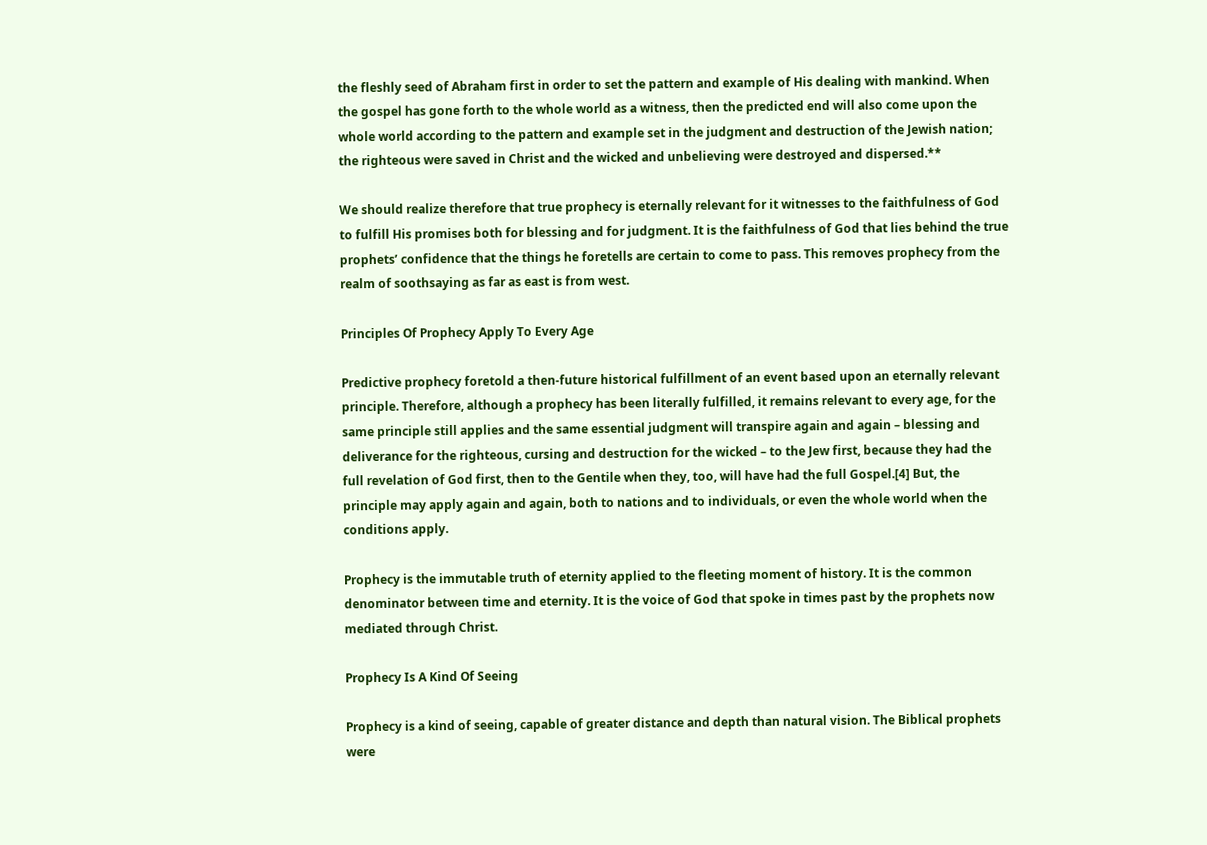the fleshly seed of Abraham first in order to set the pattern and example of His dealing with mankind. When the gospel has gone forth to the whole world as a witness, then the predicted end will also come upon the whole world according to the pattern and example set in the judgment and destruction of the Jewish nation; the righteous were saved in Christ and the wicked and unbelieving were destroyed and dispersed.**

We should realize therefore that true prophecy is eternally relevant for it witnesses to the faithfulness of God to fulfill His promises both for blessing and for judgment. It is the faithfulness of God that lies behind the true prophets’ confidence that the things he foretells are certain to come to pass. This removes prophecy from the realm of soothsaying as far as east is from west.

Principles Of Prophecy Apply To Every Age

Predictive prophecy foretold a then-future historical fulfillment of an event based upon an eternally relevant principle. Therefore, although a prophecy has been literally fulfilled, it remains relevant to every age, for the same principle still applies and the same essential judgment will transpire again and again – blessing and deliverance for the righteous, cursing and destruction for the wicked – to the Jew first, because they had the full revelation of God first, then to the Gentile when they, too, will have had the full Gospel.[4] But, the principle may apply again and again, both to nations and to individuals, or even the whole world when the conditions apply.

Prophecy is the immutable truth of eternity applied to the fleeting moment of history. It is the common denominator between time and eternity. It is the voice of God that spoke in times past by the prophets now mediated through Christ.

Prophecy Is A Kind Of Seeing

Prophecy is a kind of seeing, capable of greater distance and depth than natural vision. The Biblical prophets were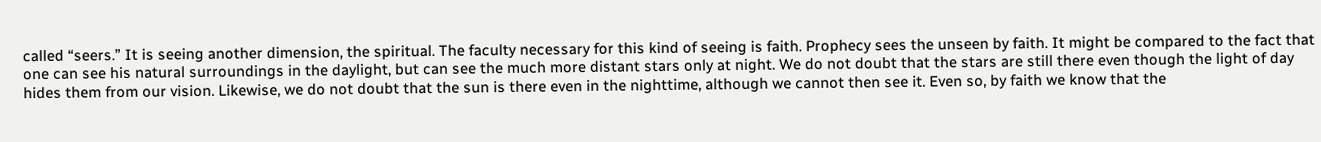called “seers.” It is seeing another dimension, the spiritual. The faculty necessary for this kind of seeing is faith. Prophecy sees the unseen by faith. It might be compared to the fact that one can see his natural surroundings in the daylight, but can see the much more distant stars only at night. We do not doubt that the stars are still there even though the light of day hides them from our vision. Likewise, we do not doubt that the sun is there even in the nighttime, although we cannot then see it. Even so, by faith we know that the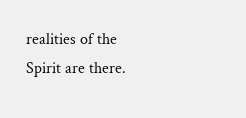realities of the Spirit are there.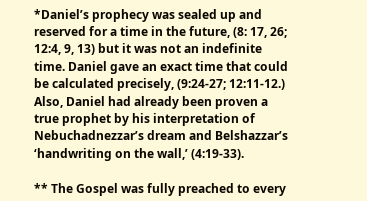*Daniel’s prophecy was sealed up and reserved for a time in the future, (8: 17, 26; 12:4, 9, 13) but it was not an indefinite time. Daniel gave an exact time that could be calculated precisely, (9:24-27; 12:11-12.) Also, Daniel had already been proven a true prophet by his interpretation of Nebuchadnezzar’s dream and Belshazzar’s ‘handwriting on the wall,’ (4:19-33).

** The Gospel was fully preached to every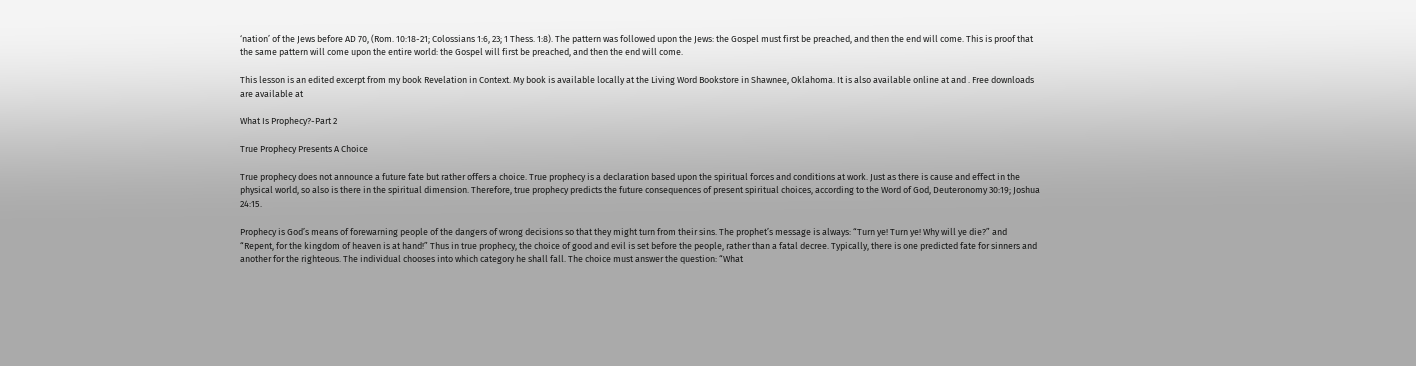‘nation’ of the Jews before AD 70, (Rom. 10:18-21; Colossians 1:6, 23; 1 Thess. 1:8). The pattern was followed upon the Jews: the Gospel must first be preached, and then the end will come. This is proof that the same pattern will come upon the entire world: the Gospel will first be preached, and then the end will come.

This lesson is an edited excerpt from my book Revelation in Context. My book is available locally at the Living Word Bookstore in Shawnee, Oklahoma. It is also available online at and . Free downloads are available at

What Is Prophecy?-Part 2

True Prophecy Presents A Choice

True prophecy does not announce a future fate but rather offers a choice. True prophecy is a declaration based upon the spiritual forces and conditions at work. Just as there is cause and effect in the physical world, so also is there in the spiritual dimension. Therefore, true prophecy predicts the future consequences of present spiritual choices, according to the Word of God, Deuteronomy 30:19; Joshua 24:15.

Prophecy is God’s means of forewarning people of the dangers of wrong decisions so that they might turn from their sins. The prophet’s message is always: “Turn ye! Turn ye! Why will ye die?” and “Repent, for the kingdom of heaven is at hand!” Thus in true prophecy, the choice of good and evil is set before the people, rather than a fatal decree. Typically, there is one predicted fate for sinners and another for the righteous. The individual chooses into which category he shall fall. The choice must answer the question: “What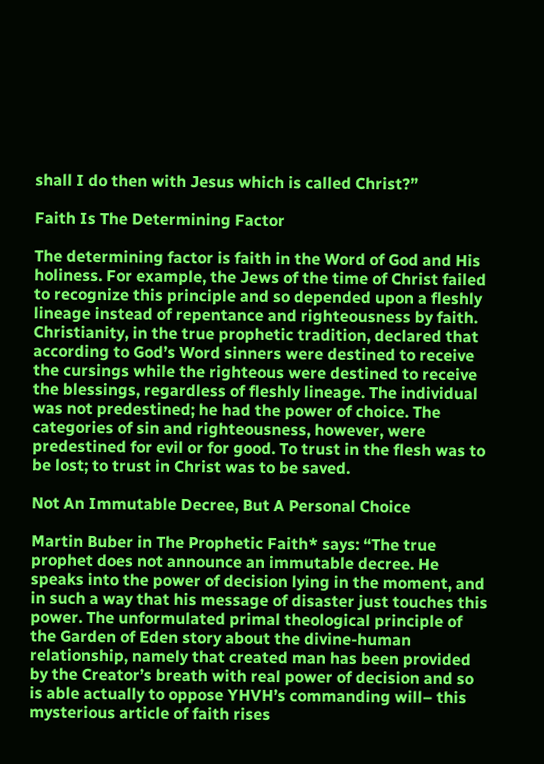shall I do then with Jesus which is called Christ?”

Faith Is The Determining Factor

The determining factor is faith in the Word of God and His holiness. For example, the Jews of the time of Christ failed to recognize this principle and so depended upon a fleshly lineage instead of repentance and righteousness by faith. Christianity, in the true prophetic tradition, declared that according to God’s Word sinners were destined to receive the cursings while the righteous were destined to receive the blessings, regardless of fleshly lineage. The individual was not predestined; he had the power of choice. The categories of sin and righteousness, however, were predestined for evil or for good. To trust in the flesh was to be lost; to trust in Christ was to be saved.

Not An Immutable Decree, But A Personal Choice

Martin Buber in The Prophetic Faith* says: “The true prophet does not announce an immutable decree. He speaks into the power of decision lying in the moment, and in such a way that his message of disaster just touches this power. The unformulated primal theological principle of the Garden of Eden story about the divine-human relationship, namely that created man has been provided by the Creator’s breath with real power of decision and so is able actually to oppose YHVH’s commanding will– this mysterious article of faith rises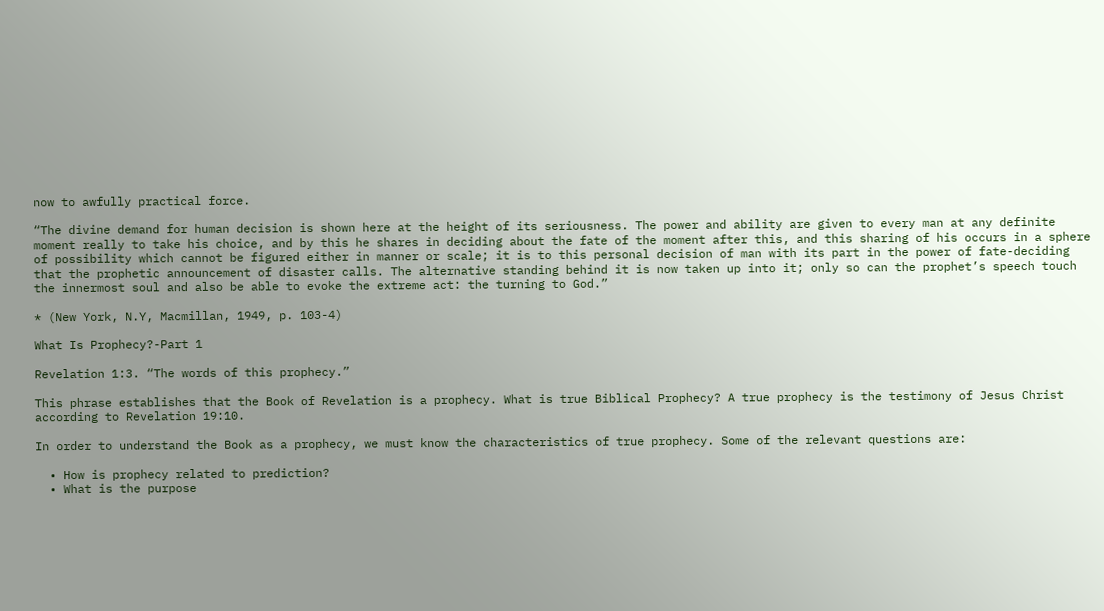now to awfully practical force.

“The divine demand for human decision is shown here at the height of its seriousness. The power and ability are given to every man at any definite moment really to take his choice, and by this he shares in deciding about the fate of the moment after this, and this sharing of his occurs in a sphere of possibility which cannot be figured either in manner or scale; it is to this personal decision of man with its part in the power of fate-deciding that the prophetic announcement of disaster calls. The alternative standing behind it is now taken up into it; only so can the prophet’s speech touch the innermost soul and also be able to evoke the extreme act: the turning to God.”

* (New York, N.Y, Macmillan, 1949, p. 103-4)

What Is Prophecy?-Part 1

Revelation 1:3. “The words of this prophecy.”

This phrase establishes that the Book of Revelation is a prophecy. What is true Biblical Prophecy? A true prophecy is the testimony of Jesus Christ according to Revelation 19:10.

In order to understand the Book as a prophecy, we must know the characteristics of true prophecy. Some of the relevant questions are:

  • How is prophecy related to prediction?
  • What is the purpose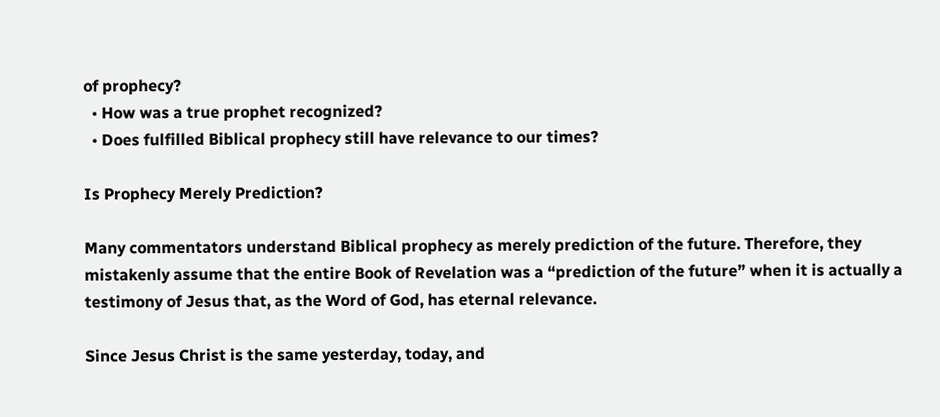of prophecy?
  • How was a true prophet recognized?
  • Does fulfilled Biblical prophecy still have relevance to our times?

Is Prophecy Merely Prediction?

Many commentators understand Biblical prophecy as merely prediction of the future. Therefore, they mistakenly assume that the entire Book of Revelation was a “prediction of the future” when it is actually a testimony of Jesus that, as the Word of God, has eternal relevance.

Since Jesus Christ is the same yesterday, today, and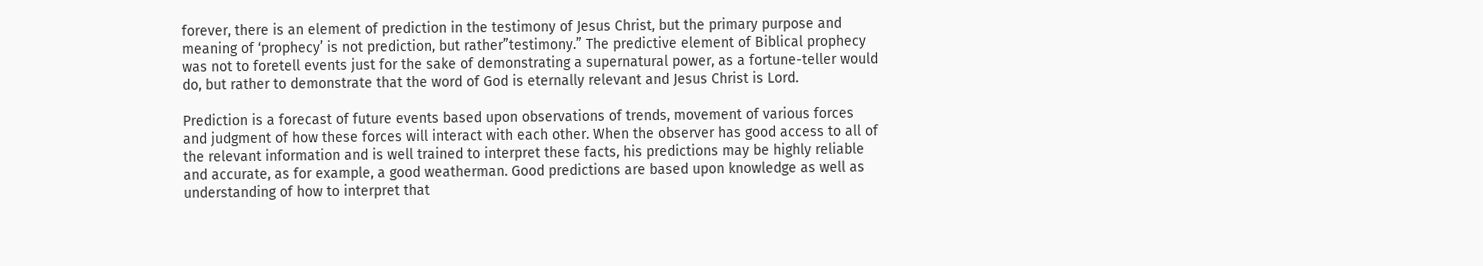forever, there is an element of prediction in the testimony of Jesus Christ, but the primary purpose and meaning of ‘prophecy’ is not prediction, but rather”testimony.” The predictive element of Biblical prophecy was not to foretell events just for the sake of demonstrating a supernatural power, as a fortune-teller would do, but rather to demonstrate that the word of God is eternally relevant and Jesus Christ is Lord.

Prediction is a forecast of future events based upon observations of trends, movement of various forces and judgment of how these forces will interact with each other. When the observer has good access to all of the relevant information and is well trained to interpret these facts, his predictions may be highly reliable and accurate, as for example, a good weatherman. Good predictions are based upon knowledge as well as understanding of how to interpret that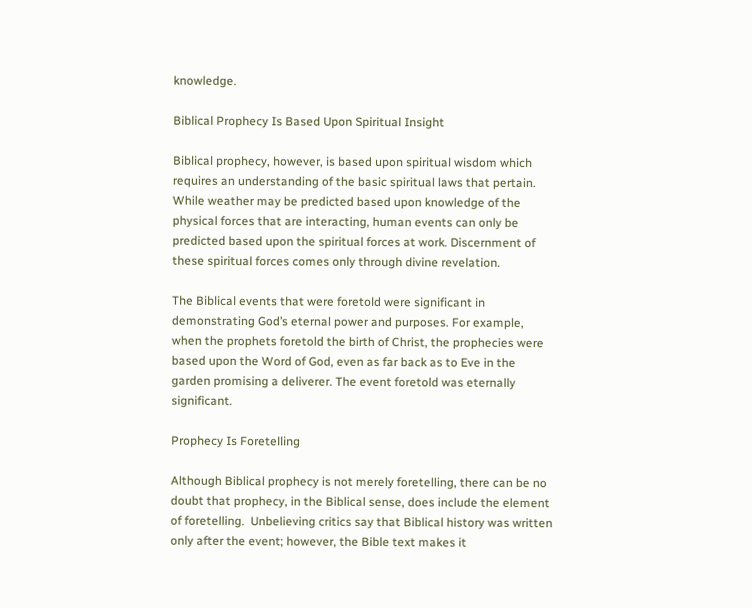knowledge.

Biblical Prophecy Is Based Upon Spiritual Insight

Biblical prophecy, however, is based upon spiritual wisdom which requires an understanding of the basic spiritual laws that pertain. While weather may be predicted based upon knowledge of the physical forces that are interacting, human events can only be predicted based upon the spiritual forces at work. Discernment of these spiritual forces comes only through divine revelation.

The Biblical events that were foretold were significant in demonstrating God’s eternal power and purposes. For example, when the prophets foretold the birth of Christ, the prophecies were based upon the Word of God, even as far back as to Eve in the garden promising a deliverer. The event foretold was eternally significant.

Prophecy Is Foretelling

Although Biblical prophecy is not merely foretelling, there can be no doubt that prophecy, in the Biblical sense, does include the element of foretelling.  Unbelieving critics say that Biblical history was written only after the event; however, the Bible text makes it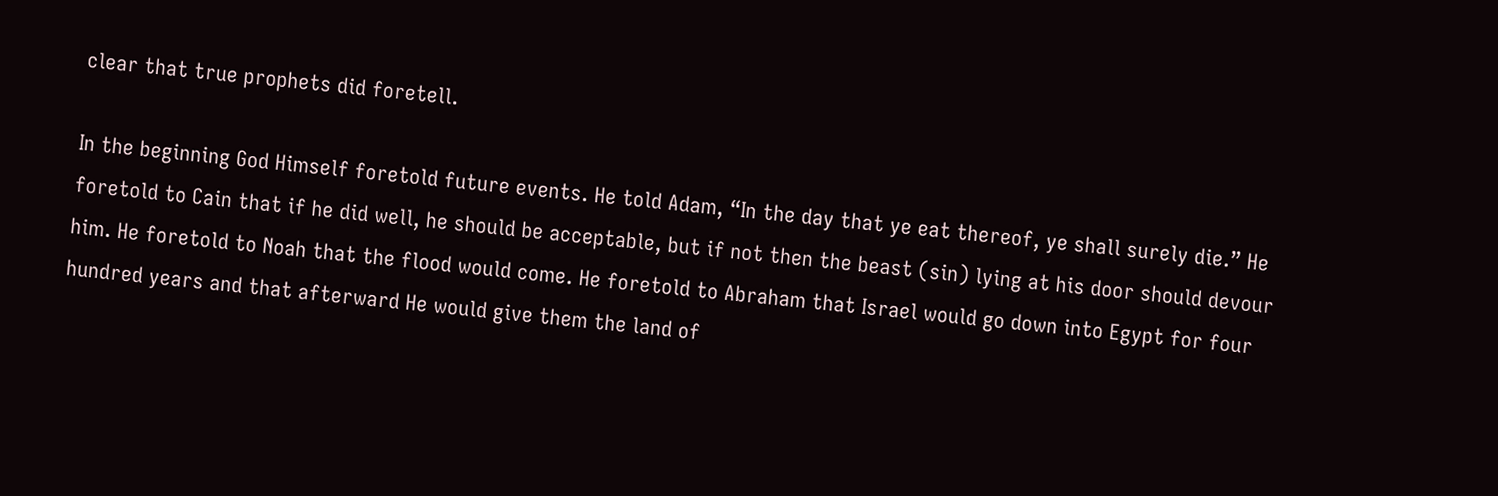clear that true prophets did foretell.

In the beginning God Himself foretold future events. He told Adam, “In the day that ye eat thereof, ye shall surely die.” He foretold to Cain that if he did well, he should be acceptable, but if not then the beast (sin) lying at his door should devour him. He foretold to Noah that the flood would come. He foretold to Abraham that Israel would go down into Egypt for four hundred years and that afterward He would give them the land of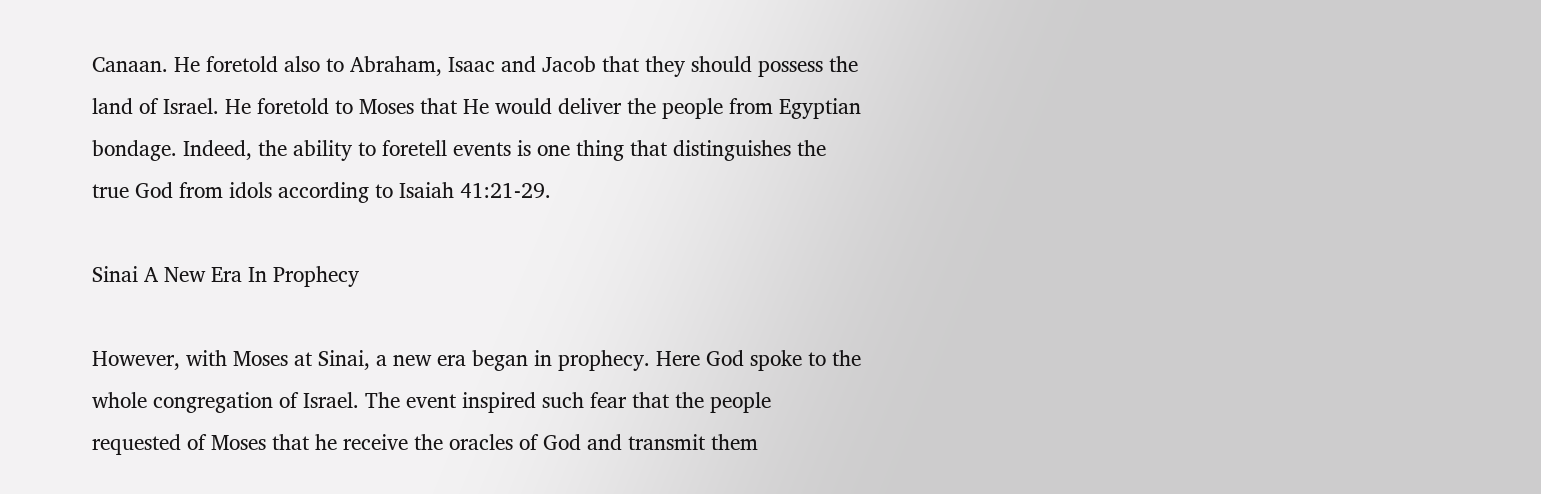Canaan. He foretold also to Abraham, Isaac and Jacob that they should possess the land of Israel. He foretold to Moses that He would deliver the people from Egyptian bondage. Indeed, the ability to foretell events is one thing that distinguishes the true God from idols according to Isaiah 41:21-29.

Sinai A New Era In Prophecy

However, with Moses at Sinai, a new era began in prophecy. Here God spoke to the whole congregation of Israel. The event inspired such fear that the people requested of Moses that he receive the oracles of God and transmit them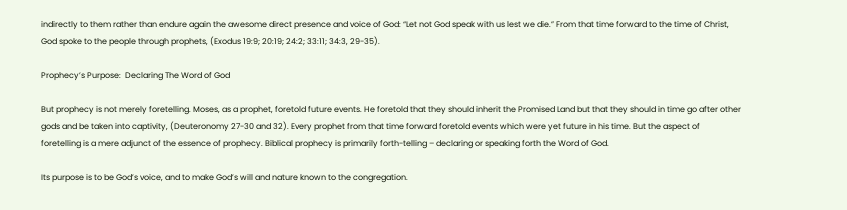indirectly to them rather than endure again the awesome direct presence and voice of God: “Let not God speak with us lest we die.” From that time forward to the time of Christ, God spoke to the people through prophets, (Exodus 19:9; 20:19; 24:2; 33:11; 34:3, 29-35).

Prophecy’s Purpose:  Declaring The Word of God

But prophecy is not merely foretelling. Moses, as a prophet, foretold future events. He foretold that they should inherit the Promised Land but that they should in time go after other gods and be taken into captivity, (Deuteronomy 27-30 and 32). Every prophet from that time forward foretold events which were yet future in his time. But the aspect of foretelling is a mere adjunct of the essence of prophecy. Biblical prophecy is primarily forth-telling – declaring or speaking forth the Word of God.

Its purpose is to be God’s voice, and to make God’s will and nature known to the congregation.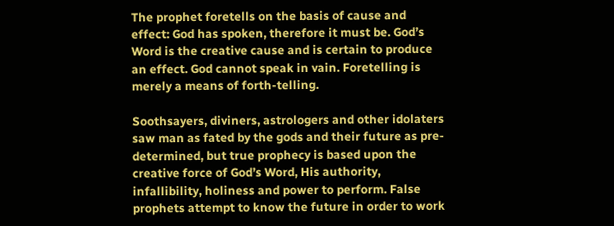The prophet foretells on the basis of cause and effect: God has spoken, therefore it must be. God’s Word is the creative cause and is certain to produce an effect. God cannot speak in vain. Foretelling is merely a means of forth-telling.

Soothsayers, diviners, astrologers and other idolaters saw man as fated by the gods and their future as pre-determined, but true prophecy is based upon the creative force of God’s Word, His authority, infallibility, holiness and power to perform. False prophets attempt to know the future in order to work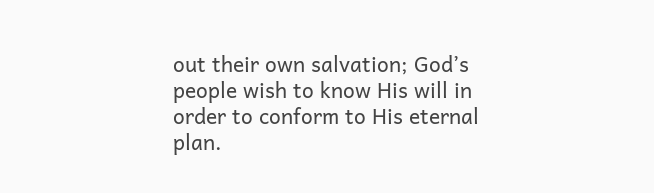out their own salvation; God’s people wish to know His will in order to conform to His eternal plan.